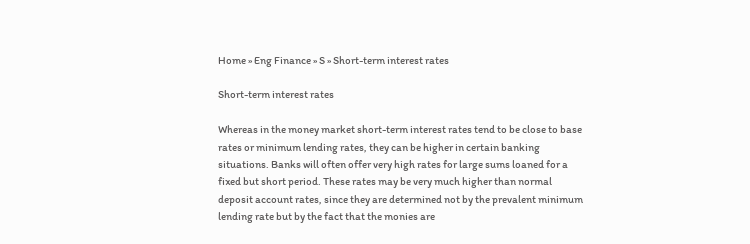Home » Eng Finance » S » Short-term interest rates

Short-term interest rates

Whereas in the money market short-term interest rates tend to be close to base rates or minimum lending rates, they can be higher in certain banking situations. Banks will often offer very high rates for large sums loaned for a fixed but short period. These rates may be very much higher than normal deposit account rates, since they are determined not by the prevalent minimum lending rate but by the fact that the monies are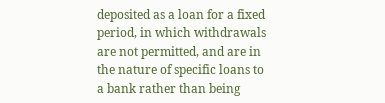deposited as a loan for a fixed period, in which withdrawals are not permitted, and are in the nature of specific loans to a bank rather than being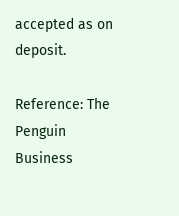accepted as on deposit.

Reference: The Penguin Business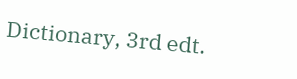Dictionary, 3rd edt.